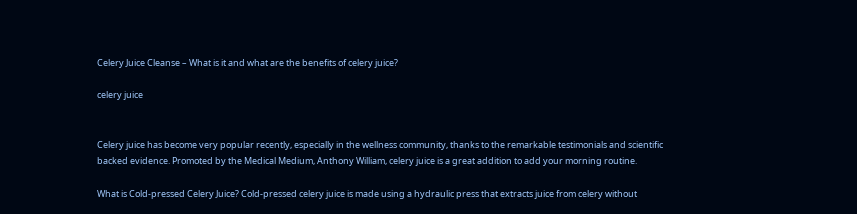Celery Juice Cleanse – What is it and what are the benefits of celery juice?

celery juice


Celery juice has become very popular recently, especially in the wellness community, thanks to the remarkable testimonials and scientific backed evidence. Promoted by the Medical Medium, Anthony William, celery juice is a great addition to add your morning routine.

What is Cold-pressed Celery Juice? Cold-pressed celery juice is made using a hydraulic press that extracts juice from celery without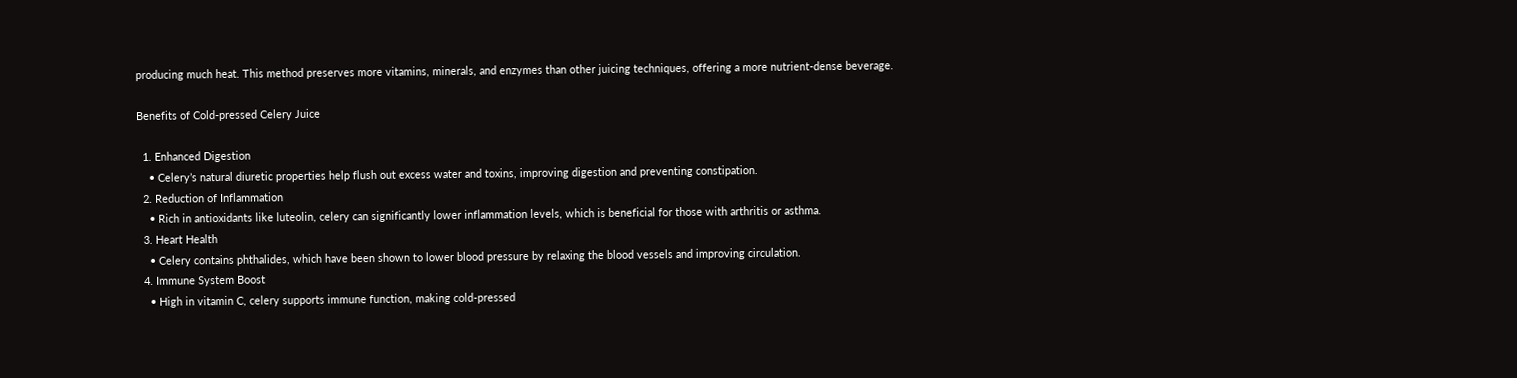producing much heat. This method preserves more vitamins, minerals, and enzymes than other juicing techniques, offering a more nutrient-dense beverage.

Benefits of Cold-pressed Celery Juice

  1. Enhanced Digestion
    • Celery’s natural diuretic properties help flush out excess water and toxins, improving digestion and preventing constipation.
  2. Reduction of Inflammation
    • Rich in antioxidants like luteolin, celery can significantly lower inflammation levels, which is beneficial for those with arthritis or asthma.
  3. Heart Health
    • Celery contains phthalides, which have been shown to lower blood pressure by relaxing the blood vessels and improving circulation.
  4. Immune System Boost
    • High in vitamin C, celery supports immune function, making cold-pressed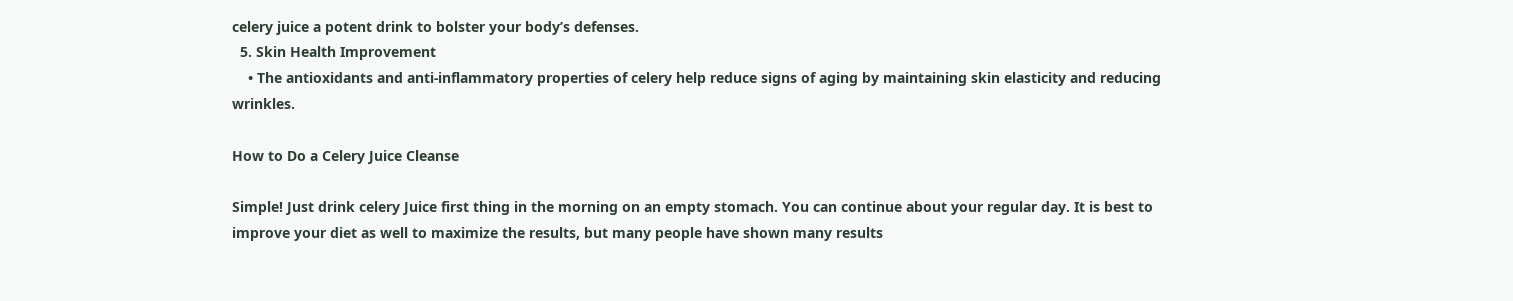celery juice a potent drink to bolster your body’s defenses.
  5. Skin Health Improvement
    • The antioxidants and anti-inflammatory properties of celery help reduce signs of aging by maintaining skin elasticity and reducing wrinkles.

How to Do a Celery Juice Cleanse

Simple! Just drink celery Juice first thing in the morning on an empty stomach. You can continue about your regular day. It is best to improve your diet as well to maximize the results, but many people have shown many results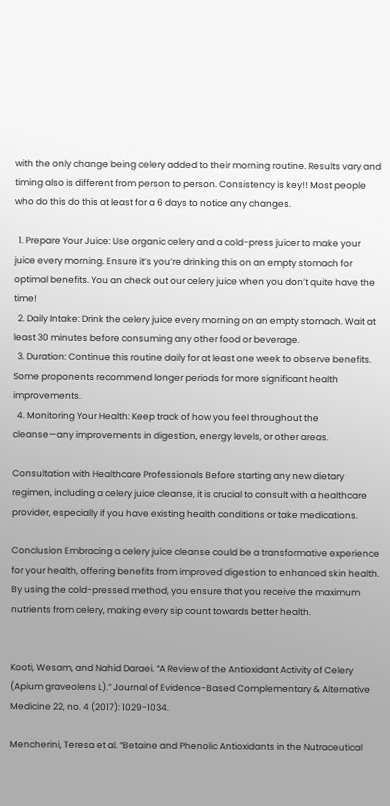with the only change being celery added to their morning routine. Results vary and timing also is different from person to person. Consistency is key!! Most people who do this do this at least for a 6 days to notice any changes.

  1. Prepare Your Juice: Use organic celery and a cold-press juicer to make your juice every morning. Ensure it’s you’re drinking this on an empty stomach for optimal benefits. You an check out our celery juice when you don’t quite have the time!
  2. Daily Intake: Drink the celery juice every morning on an empty stomach. Wait at least 30 minutes before consuming any other food or beverage.
  3. Duration: Continue this routine daily for at least one week to observe benefits. Some proponents recommend longer periods for more significant health improvements.
  4. Monitoring Your Health: Keep track of how you feel throughout the cleanse—any improvements in digestion, energy levels, or other areas.

Consultation with Healthcare Professionals Before starting any new dietary regimen, including a celery juice cleanse, it is crucial to consult with a healthcare provider, especially if you have existing health conditions or take medications.

Conclusion Embracing a celery juice cleanse could be a transformative experience for your health, offering benefits from improved digestion to enhanced skin health. By using the cold-pressed method, you ensure that you receive the maximum nutrients from celery, making every sip count towards better health.


Kooti, Wesam, and Nahid Daraei. “A Review of the Antioxidant Activity of Celery (Apium graveolens L).” Journal of Evidence-Based Complementary & Alternative Medicine 22, no. 4 (2017): 1029-1034.

Mencherini, Teresa et al. “Betaine and Phenolic Antioxidants in the Nutraceutical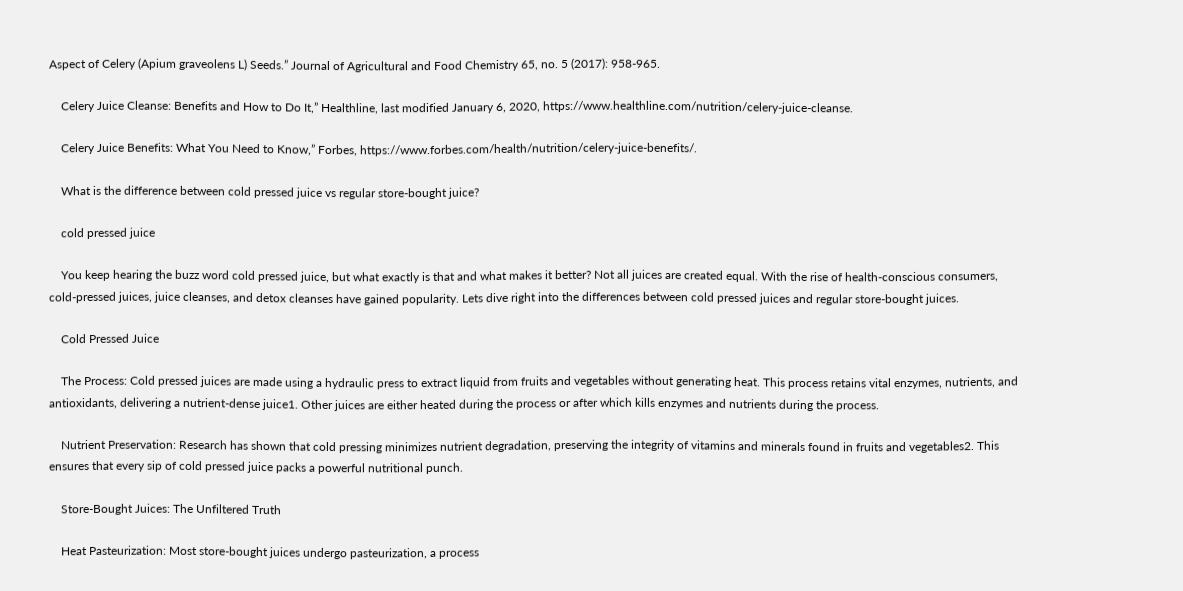Aspect of Celery (Apium graveolens L) Seeds.” Journal of Agricultural and Food Chemistry 65, no. 5 (2017): 958-965.

    Celery Juice Cleanse: Benefits and How to Do It,” Healthline, last modified January 6, 2020, https://www.healthline.com/nutrition/celery-juice-cleanse.

    Celery Juice Benefits: What You Need to Know,” Forbes, https://www.forbes.com/health/nutrition/celery-juice-benefits/.

    What is the difference between cold pressed juice vs regular store-bought juice?

    cold pressed juice

    You keep hearing the buzz word cold pressed juice, but what exactly is that and what makes it better? Not all juices are created equal. With the rise of health-conscious consumers, cold-pressed juices, juice cleanses, and detox cleanses have gained popularity. Lets dive right into the differences between cold pressed juices and regular store-bought juices.

    Cold Pressed Juice

    The Process: Cold pressed juices are made using a hydraulic press to extract liquid from fruits and vegetables without generating heat. This process retains vital enzymes, nutrients, and antioxidants, delivering a nutrient-dense juice1. Other juices are either heated during the process or after which kills enzymes and nutrients during the process.

    Nutrient Preservation: Research has shown that cold pressing minimizes nutrient degradation, preserving the integrity of vitamins and minerals found in fruits and vegetables2. This ensures that every sip of cold pressed juice packs a powerful nutritional punch.

    Store-Bought Juices: The Unfiltered Truth

    Heat Pasteurization: Most store-bought juices undergo pasteurization, a process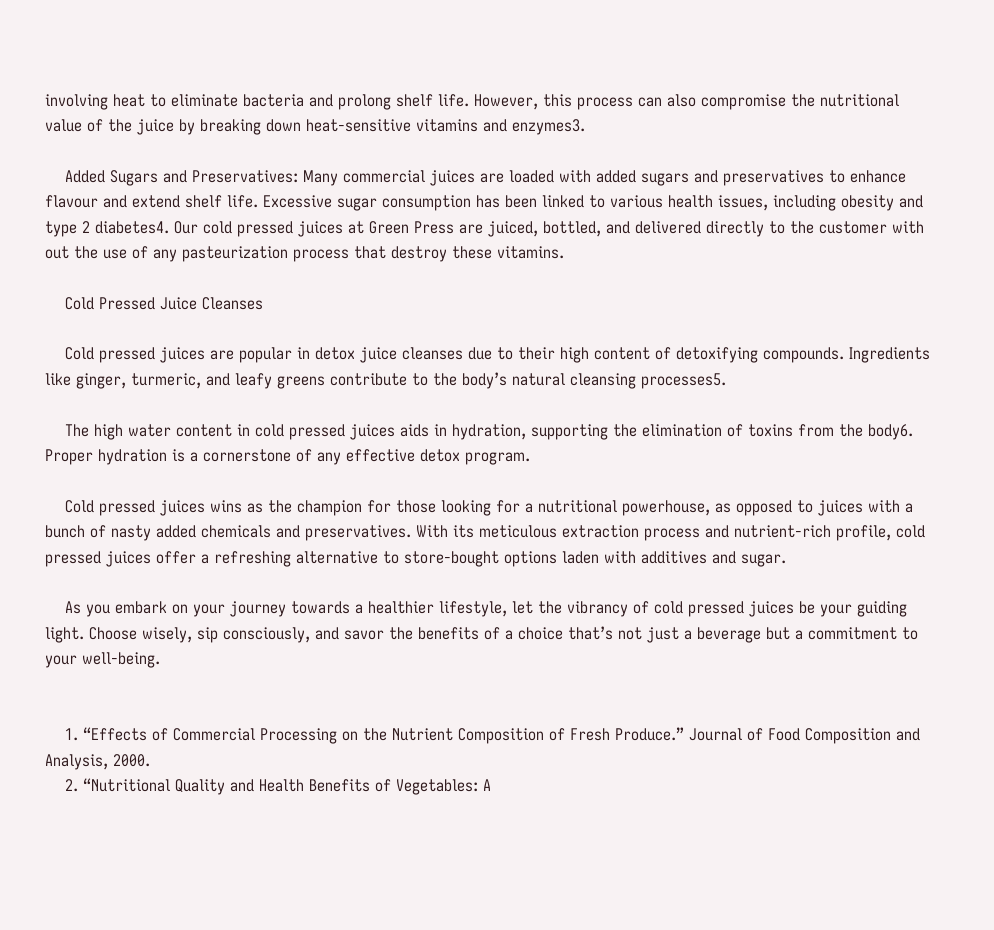involving heat to eliminate bacteria and prolong shelf life. However, this process can also compromise the nutritional value of the juice by breaking down heat-sensitive vitamins and enzymes3.

    Added Sugars and Preservatives: Many commercial juices are loaded with added sugars and preservatives to enhance flavour and extend shelf life. Excessive sugar consumption has been linked to various health issues, including obesity and type 2 diabetes4. Our cold pressed juices at Green Press are juiced, bottled, and delivered directly to the customer with out the use of any pasteurization process that destroy these vitamins.

    Cold Pressed Juice Cleanses

    Cold pressed juices are popular in detox juice cleanses due to their high content of detoxifying compounds. Ingredients like ginger, turmeric, and leafy greens contribute to the body’s natural cleansing processes5.

    The high water content in cold pressed juices aids in hydration, supporting the elimination of toxins from the body6. Proper hydration is a cornerstone of any effective detox program.

    Cold pressed juices wins as the champion for those looking for a nutritional powerhouse, as opposed to juices with a bunch of nasty added chemicals and preservatives. With its meticulous extraction process and nutrient-rich profile, cold pressed juices offer a refreshing alternative to store-bought options laden with additives and sugar.

    As you embark on your journey towards a healthier lifestyle, let the vibrancy of cold pressed juices be your guiding light. Choose wisely, sip consciously, and savor the benefits of a choice that’s not just a beverage but a commitment to your well-being.


    1. “Effects of Commercial Processing on the Nutrient Composition of Fresh Produce.” Journal of Food Composition and Analysis, 2000.
    2. “Nutritional Quality and Health Benefits of Vegetables: A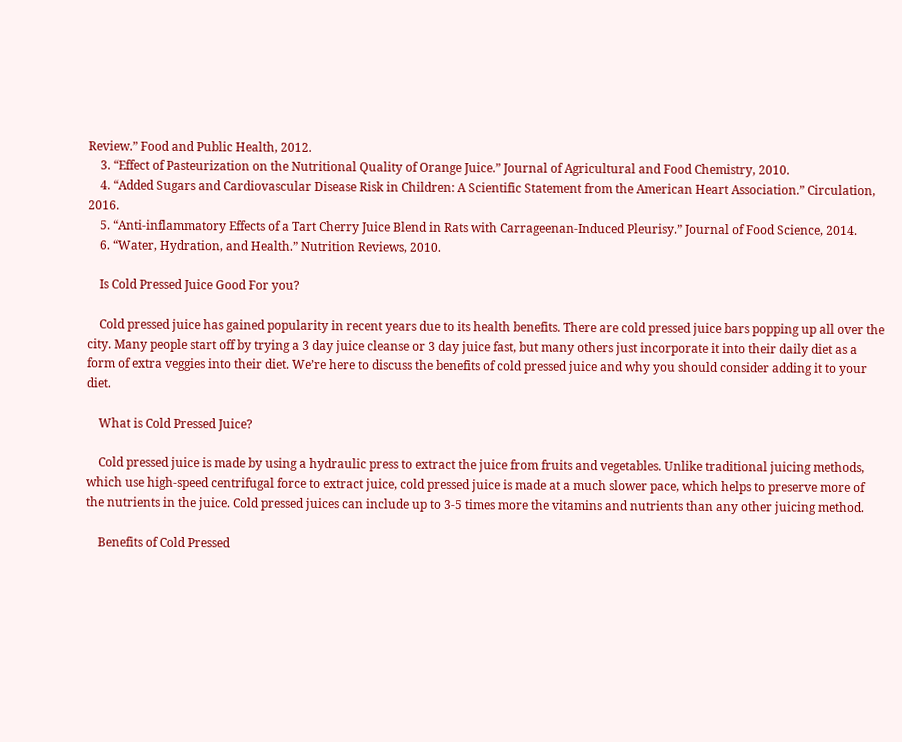Review.” Food and Public Health, 2012.
    3. “Effect of Pasteurization on the Nutritional Quality of Orange Juice.” Journal of Agricultural and Food Chemistry, 2010.
    4. “Added Sugars and Cardiovascular Disease Risk in Children: A Scientific Statement from the American Heart Association.” Circulation, 2016.
    5. “Anti-inflammatory Effects of a Tart Cherry Juice Blend in Rats with Carrageenan-Induced Pleurisy.” Journal of Food Science, 2014.
    6. “Water, Hydration, and Health.” Nutrition Reviews, 2010.

    Is Cold Pressed Juice Good For you?

    Cold pressed juice has gained popularity in recent years due to its health benefits. There are cold pressed juice bars popping up all over the city. Many people start off by trying a 3 day juice cleanse or 3 day juice fast, but many others just incorporate it into their daily diet as a form of extra veggies into their diet. We’re here to discuss the benefits of cold pressed juice and why you should consider adding it to your diet.

    What is Cold Pressed Juice?

    Cold pressed juice is made by using a hydraulic press to extract the juice from fruits and vegetables. Unlike traditional juicing methods, which use high-speed centrifugal force to extract juice, cold pressed juice is made at a much slower pace, which helps to preserve more of the nutrients in the juice. Cold pressed juices can include up to 3-5 times more the vitamins and nutrients than any other juicing method.

    Benefits of Cold Pressed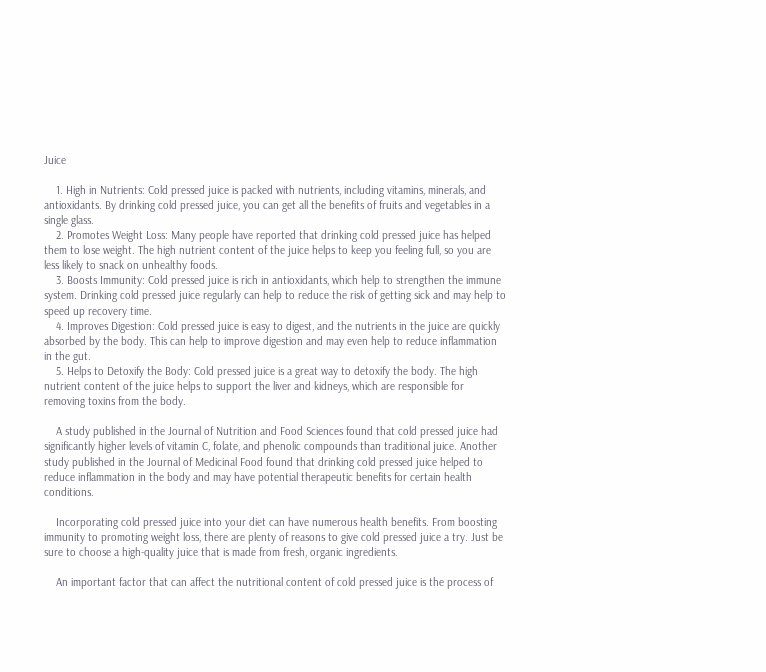Juice

    1. High in Nutrients: Cold pressed juice is packed with nutrients, including vitamins, minerals, and antioxidants. By drinking cold pressed juice, you can get all the benefits of fruits and vegetables in a single glass.
    2. Promotes Weight Loss: Many people have reported that drinking cold pressed juice has helped them to lose weight. The high nutrient content of the juice helps to keep you feeling full, so you are less likely to snack on unhealthy foods.
    3. Boosts Immunity: Cold pressed juice is rich in antioxidants, which help to strengthen the immune system. Drinking cold pressed juice regularly can help to reduce the risk of getting sick and may help to speed up recovery time.
    4. Improves Digestion: Cold pressed juice is easy to digest, and the nutrients in the juice are quickly absorbed by the body. This can help to improve digestion and may even help to reduce inflammation in the gut.
    5. Helps to Detoxify the Body: Cold pressed juice is a great way to detoxify the body. The high nutrient content of the juice helps to support the liver and kidneys, which are responsible for removing toxins from the body.

    A study published in the Journal of Nutrition and Food Sciences found that cold pressed juice had significantly higher levels of vitamin C, folate, and phenolic compounds than traditional juice. Another study published in the Journal of Medicinal Food found that drinking cold pressed juice helped to reduce inflammation in the body and may have potential therapeutic benefits for certain health conditions.

    Incorporating cold pressed juice into your diet can have numerous health benefits. From boosting immunity to promoting weight loss, there are plenty of reasons to give cold pressed juice a try. Just be sure to choose a high-quality juice that is made from fresh, organic ingredients.

    An important factor that can affect the nutritional content of cold pressed juice is the process of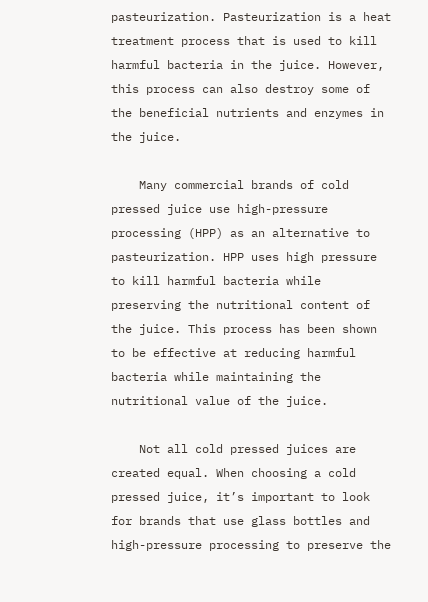pasteurization. Pasteurization is a heat treatment process that is used to kill harmful bacteria in the juice. However, this process can also destroy some of the beneficial nutrients and enzymes in the juice.

    Many commercial brands of cold pressed juice use high-pressure processing (HPP) as an alternative to pasteurization. HPP uses high pressure to kill harmful bacteria while preserving the nutritional content of the juice. This process has been shown to be effective at reducing harmful bacteria while maintaining the nutritional value of the juice.

    Not all cold pressed juices are created equal. When choosing a cold pressed juice, it’s important to look for brands that use glass bottles and high-pressure processing to preserve the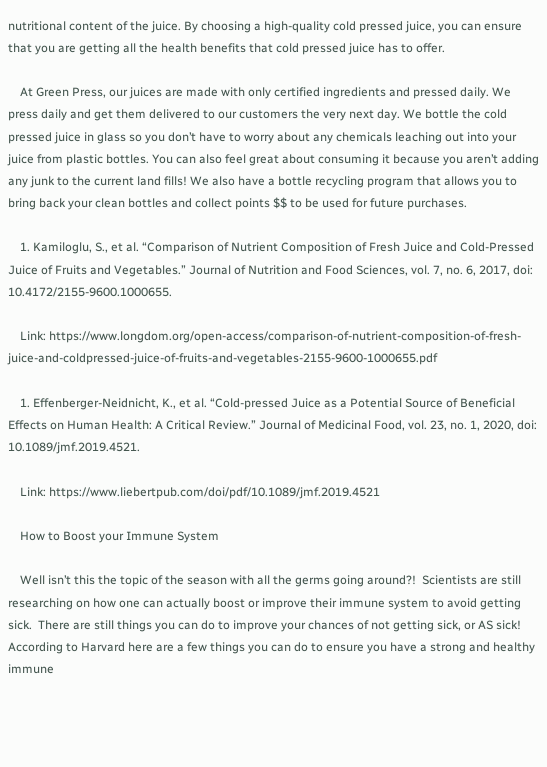nutritional content of the juice. By choosing a high-quality cold pressed juice, you can ensure that you are getting all the health benefits that cold pressed juice has to offer.

    At Green Press, our juices are made with only certified ingredients and pressed daily. We press daily and get them delivered to our customers the very next day. We bottle the cold pressed juice in glass so you don’t have to worry about any chemicals leaching out into your juice from plastic bottles. You can also feel great about consuming it because you aren’t adding any junk to the current land fills! We also have a bottle recycling program that allows you to bring back your clean bottles and collect points $$ to be used for future purchases.

    1. Kamiloglu, S., et al. “Comparison of Nutrient Composition of Fresh Juice and Cold-Pressed Juice of Fruits and Vegetables.” Journal of Nutrition and Food Sciences, vol. 7, no. 6, 2017, doi: 10.4172/2155-9600.1000655.

    Link: https://www.longdom.org/open-access/comparison-of-nutrient-composition-of-fresh-juice-and-coldpressed-juice-of-fruits-and-vegetables-2155-9600-1000655.pdf

    1. Effenberger-Neidnicht, K., et al. “Cold-pressed Juice as a Potential Source of Beneficial Effects on Human Health: A Critical Review.” Journal of Medicinal Food, vol. 23, no. 1, 2020, doi: 10.1089/jmf.2019.4521.

    Link: https://www.liebertpub.com/doi/pdf/10.1089/jmf.2019.4521

    How to Boost your Immune System

    Well isn’t this the topic of the season with all the germs going around?!  Scientists are still researching on how one can actually boost or improve their immune system to avoid getting sick.  There are still things you can do to improve your chances of not getting sick, or AS sick!  According to Harvard here are a few things you can do to ensure you have a strong and healthy immune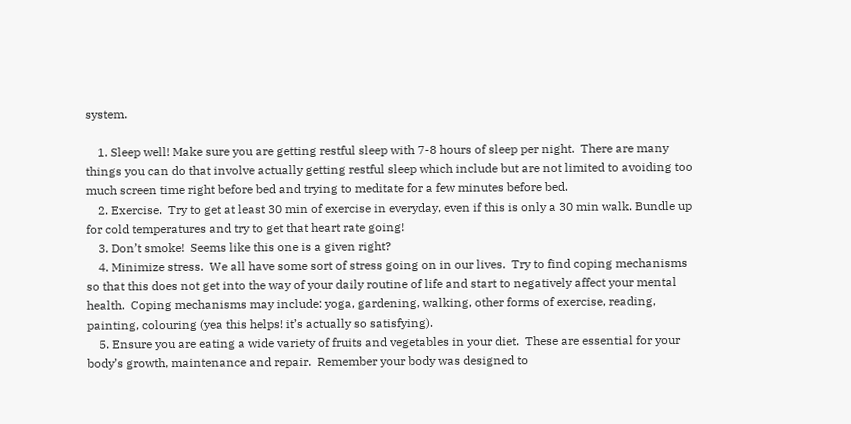system.

    1. Sleep well! Make sure you are getting restful sleep with 7-8 hours of sleep per night.  There are many things you can do that involve actually getting restful sleep which include but are not limited to avoiding too much screen time right before bed and trying to meditate for a few minutes before bed.
    2. Exercise.  Try to get at least 30 min of exercise in everyday, even if this is only a 30 min walk. Bundle up for cold temperatures and try to get that heart rate going!
    3. Don’t smoke!  Seems like this one is a given right?
    4. Minimize stress.  We all have some sort of stress going on in our lives.  Try to find coping mechanisms so that this does not get into the way of your daily routine of life and start to negatively affect your mental health.  Coping mechanisms may include: yoga, gardening, walking, other forms of exercise, reading, painting, colouring (yea this helps! it’s actually so satisfying).
    5. Ensure you are eating a wide variety of fruits and vegetables in your diet.  These are essential for your body’s growth, maintenance and repair.  Remember your body was designed to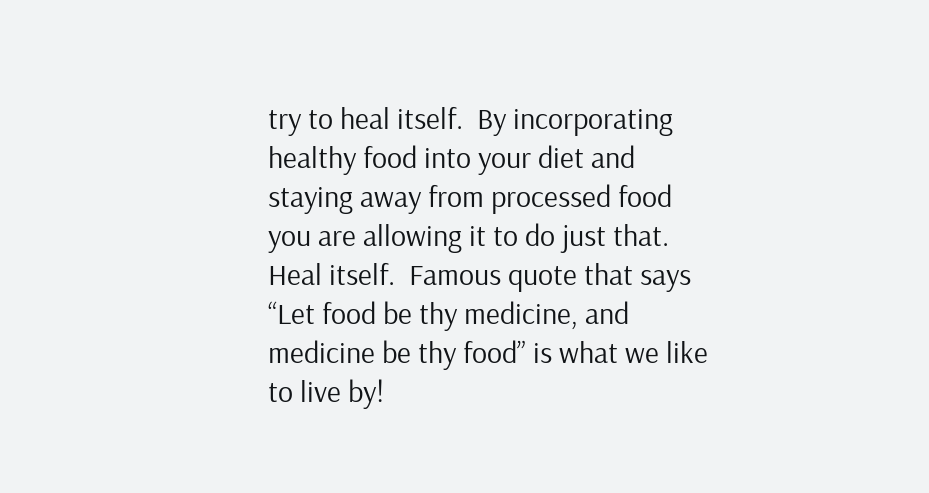try to heal itself.  By incorporating healthy food into your diet and staying away from processed food you are allowing it to do just that.  Heal itself.  Famous quote that says “Let food be thy medicine, and medicine be thy food” is what we like to live by!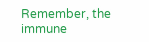Remember, the immune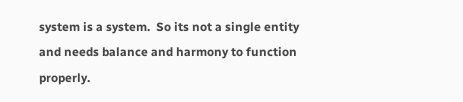system is a system.  So its not a single entity and needs balance and harmony to function properly.